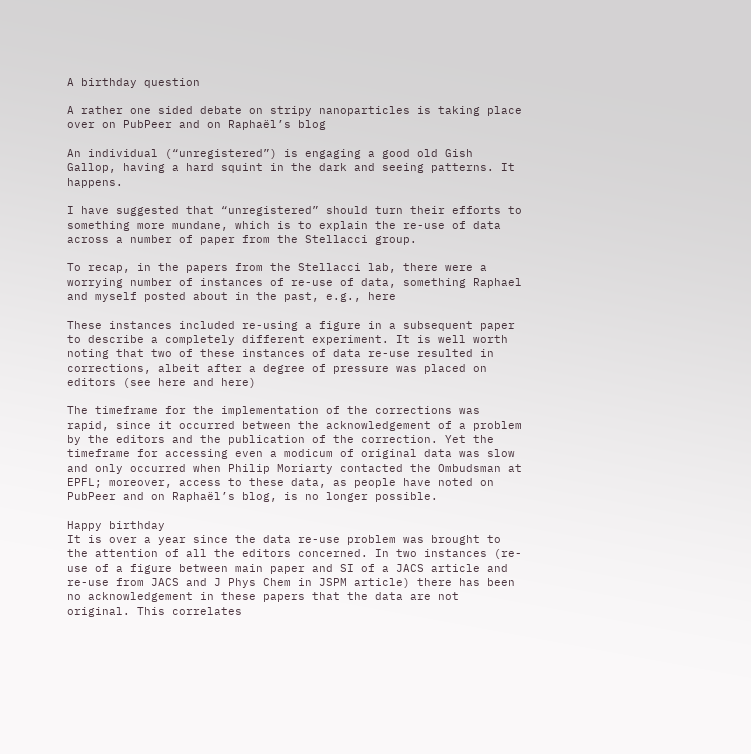A birthday question

A rather one sided debate on stripy nanoparticles is taking place over on PubPeer and on Raphaël’s blog

An individual (“unregistered”) is engaging a good old Gish Gallop, having a hard squint in the dark and seeing patterns. It happens.

I have suggested that “unregistered” should turn their efforts to something more mundane, which is to explain the re-use of data across a number of paper from the Stellacci group.

To recap, in the papers from the Stellacci lab, there were a worrying number of instances of re-use of data, something Raphael and myself posted about in the past, e.g., here

These instances included re-using a figure in a subsequent paper to describe a completely different experiment. It is well worth noting that two of these instances of data re-use resulted in corrections, albeit after a degree of pressure was placed on editors (see here and here)

The timeframe for the implementation of the corrections was rapid, since it occurred between the acknowledgement of a problem by the editors and the publication of the correction. Yet the timeframe for accessing even a modicum of original data was slow and only occurred when Philip Moriarty contacted the Ombudsman at EPFL; moreover, access to these data, as people have noted on PubPeer and on Raphaël’s blog, is no longer possible.

Happy birthday
It is over a year since the data re-use problem was brought to the attention of all the editors concerned. In two instances (re-use of a figure between main paper and SI of a JACS article and re-use from JACS and J Phys Chem in JSPM article) there has been no acknowledgement in these papers that the data are not original. This correlates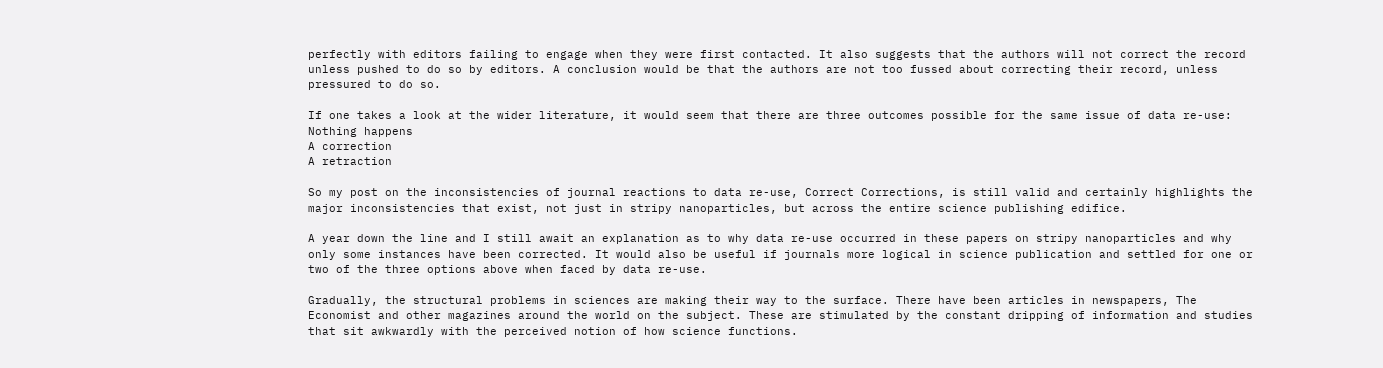perfectly with editors failing to engage when they were first contacted. It also suggests that the authors will not correct the record unless pushed to do so by editors. A conclusion would be that the authors are not too fussed about correcting their record, unless pressured to do so.

If one takes a look at the wider literature, it would seem that there are three outcomes possible for the same issue of data re-use:
Nothing happens
A correction
A retraction

So my post on the inconsistencies of journal reactions to data re-use, Correct Corrections, is still valid and certainly highlights the major inconsistencies that exist, not just in stripy nanoparticles, but across the entire science publishing edifice.

A year down the line and I still await an explanation as to why data re-use occurred in these papers on stripy nanoparticles and why only some instances have been corrected. It would also be useful if journals more logical in science publication and settled for one or two of the three options above when faced by data re-use.

Gradually, the structural problems in sciences are making their way to the surface. There have been articles in newspapers, The Economist and other magazines around the world on the subject. These are stimulated by the constant dripping of information and studies that sit awkwardly with the perceived notion of how science functions.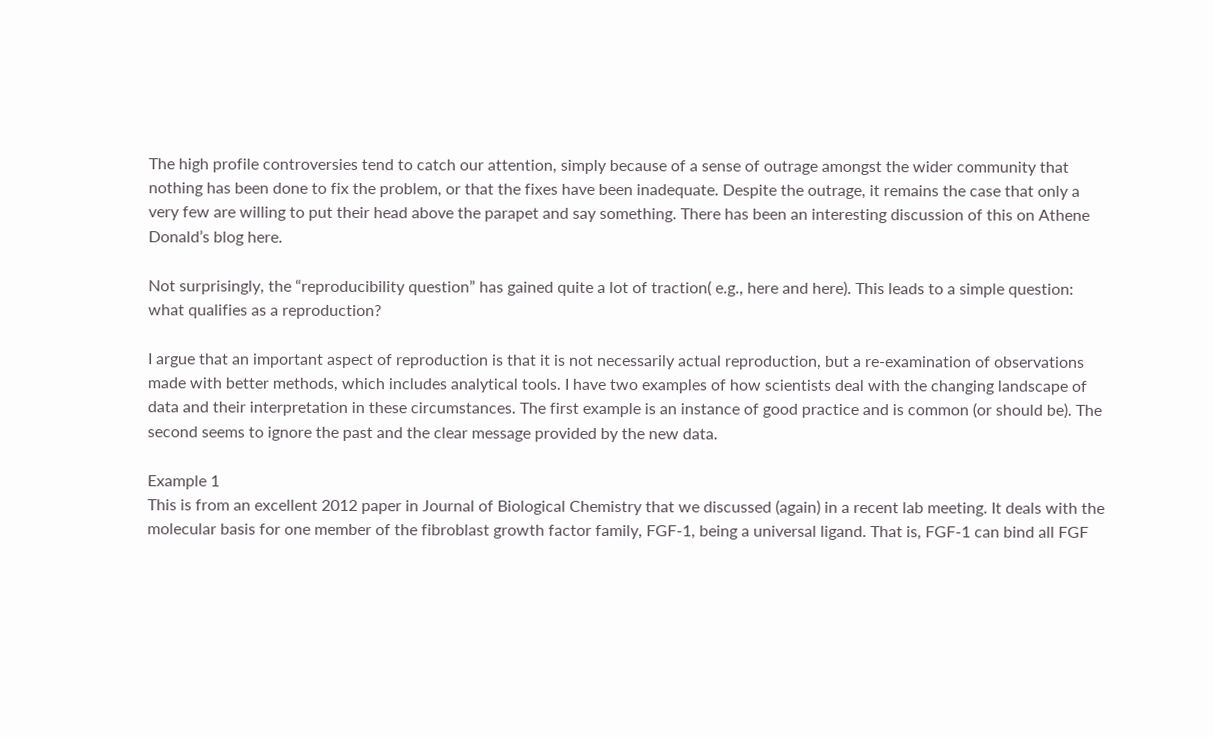The high profile controversies tend to catch our attention, simply because of a sense of outrage amongst the wider community that nothing has been done to fix the problem, or that the fixes have been inadequate. Despite the outrage, it remains the case that only a very few are willing to put their head above the parapet and say something. There has been an interesting discussion of this on Athene Donald’s blog here.

Not surprisingly, the “reproducibility question” has gained quite a lot of traction( e.g., here and here). This leads to a simple question: what qualifies as a reproduction?

I argue that an important aspect of reproduction is that it is not necessarily actual reproduction, but a re-examination of observations made with better methods, which includes analytical tools. I have two examples of how scientists deal with the changing landscape of data and their interpretation in these circumstances. The first example is an instance of good practice and is common (or should be). The second seems to ignore the past and the clear message provided by the new data.

Example 1
This is from an excellent 2012 paper in Journal of Biological Chemistry that we discussed (again) in a recent lab meeting. It deals with the molecular basis for one member of the fibroblast growth factor family, FGF-1, being a universal ligand. That is, FGF-1 can bind all FGF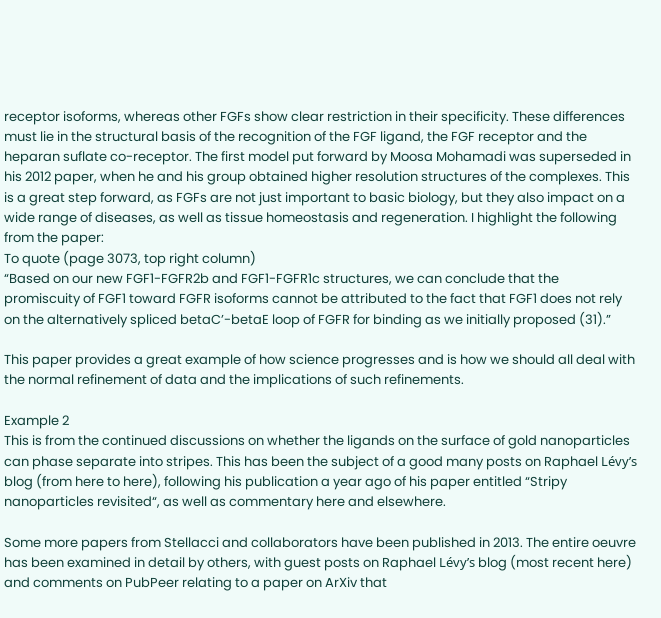receptor isoforms, whereas other FGFs show clear restriction in their specificity. These differences must lie in the structural basis of the recognition of the FGF ligand, the FGF receptor and the heparan suflate co-receptor. The first model put forward by Moosa Mohamadi was superseded in his 2012 paper, when he and his group obtained higher resolution structures of the complexes. This is a great step forward, as FGFs are not just important to basic biology, but they also impact on a wide range of diseases, as well as tissue homeostasis and regeneration. I highlight the following from the paper:
To quote (page 3073, top right column)
“Based on our new FGF1-FGFR2b and FGF1-FGFR1c structures, we can conclude that the promiscuity of FGF1 toward FGFR isoforms cannot be attributed to the fact that FGF1 does not rely on the alternatively spliced betaC’-betaE loop of FGFR for binding as we initially proposed (31).”

This paper provides a great example of how science progresses and is how we should all deal with the normal refinement of data and the implications of such refinements.

Example 2
This is from the continued discussions on whether the ligands on the surface of gold nanoparticles can phase separate into stripes. This has been the subject of a good many posts on Raphael Lévy’s blog (from here to here), following his publication a year ago of his paper entitled “Stripy nanoparticles revisited“, as well as commentary here and elsewhere.

Some more papers from Stellacci and collaborators have been published in 2013. The entire oeuvre has been examined in detail by others, with guest posts on Raphael Lévy’s blog (most recent here) and comments on PubPeer relating to a paper on ArXiv that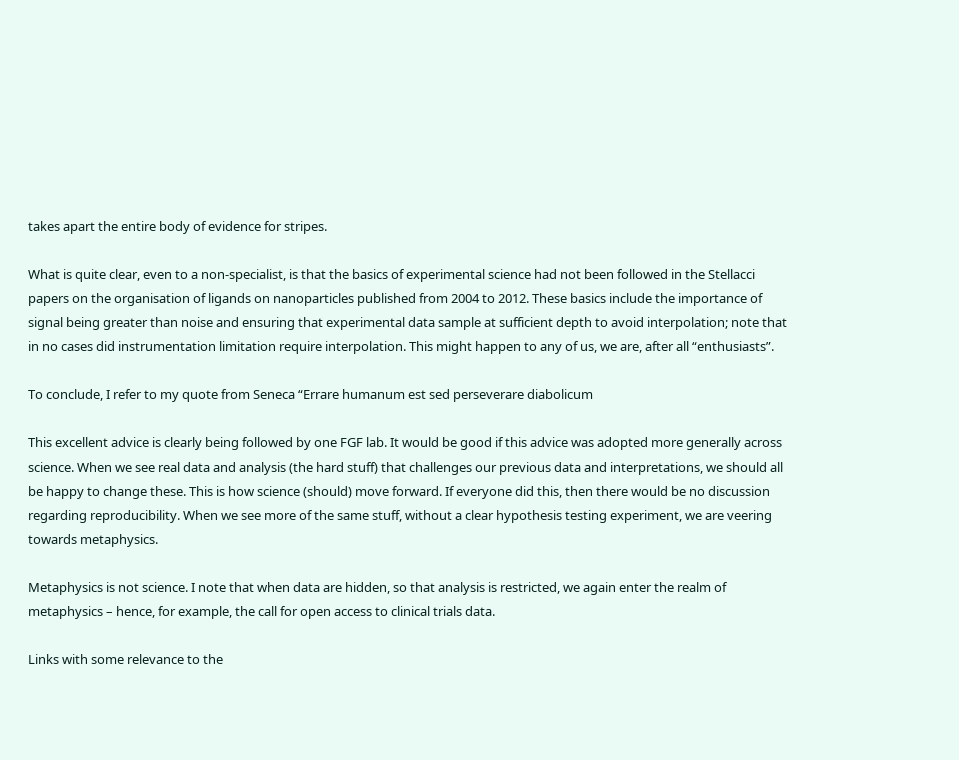takes apart the entire body of evidence for stripes.

What is quite clear, even to a non-specialist, is that the basics of experimental science had not been followed in the Stellacci papers on the organisation of ligands on nanoparticles published from 2004 to 2012. These basics include the importance of signal being greater than noise and ensuring that experimental data sample at sufficient depth to avoid interpolation; note that in no cases did instrumentation limitation require interpolation. This might happen to any of us, we are, after all “enthusiasts”.

To conclude, I refer to my quote from Seneca “Errare humanum est sed perseverare diabolicum

This excellent advice is clearly being followed by one FGF lab. It would be good if this advice was adopted more generally across science. When we see real data and analysis (the hard stuff) that challenges our previous data and interpretations, we should all be happy to change these. This is how science (should) move forward. If everyone did this, then there would be no discussion regarding reproducibility. When we see more of the same stuff, without a clear hypothesis testing experiment, we are veering towards metaphysics.

Metaphysics is not science. I note that when data are hidden, so that analysis is restricted, we again enter the realm of metaphysics – hence, for example, the call for open access to clinical trials data.

Links with some relevance to the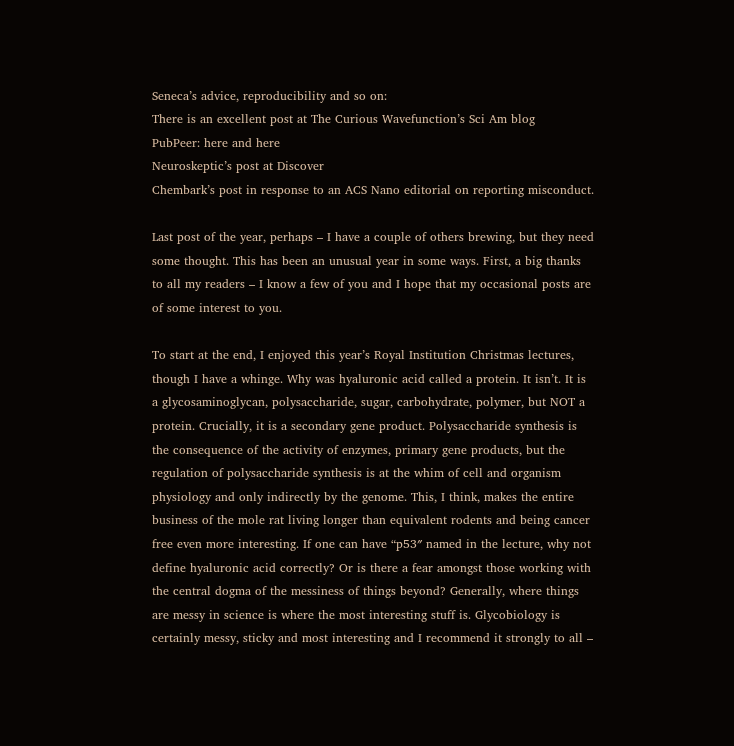Seneca’s advice, reproducibility and so on:
There is an excellent post at The Curious Wavefunction’s Sci Am blog
PubPeer: here and here
Neuroskeptic’s post at Discover
Chembark’s post in response to an ACS Nano editorial on reporting misconduct.

Last post of the year, perhaps – I have a couple of others brewing, but they need some thought. This has been an unusual year in some ways. First, a big thanks to all my readers – I know a few of you and I hope that my occasional posts are of some interest to you.

To start at the end, I enjoyed this year’s Royal Institution Christmas lectures, though I have a whinge. Why was hyaluronic acid called a protein. It isn’t. It is a glycosaminoglycan, polysaccharide, sugar, carbohydrate, polymer, but NOT a protein. Crucially, it is a secondary gene product. Polysaccharide synthesis is the consequence of the activity of enzymes, primary gene products, but the regulation of polysaccharide synthesis is at the whim of cell and organism physiology and only indirectly by the genome. This, I think, makes the entire business of the mole rat living longer than equivalent rodents and being cancer free even more interesting. If one can have “p53″ named in the lecture, why not define hyaluronic acid correctly? Or is there a fear amongst those working with the central dogma of the messiness of things beyond? Generally, where things are messy in science is where the most interesting stuff is. Glycobiology is certainly messy, sticky and most interesting and I recommend it strongly to all –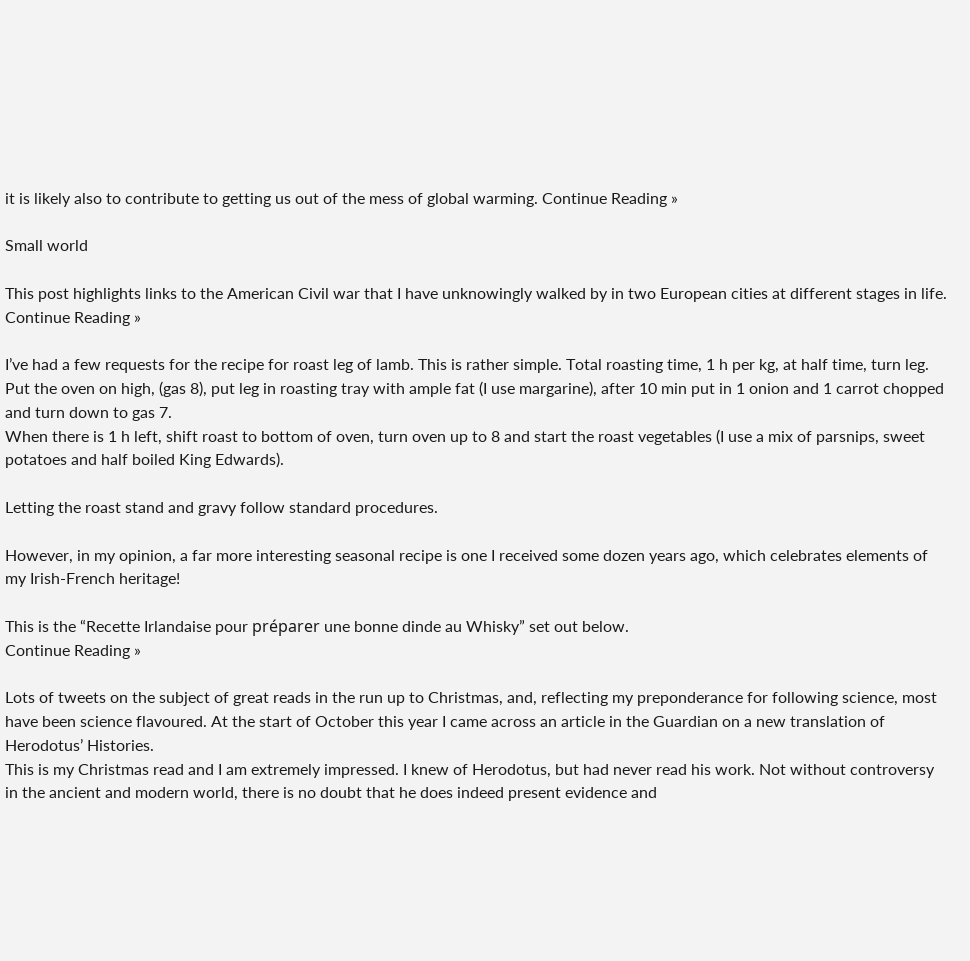it is likely also to contribute to getting us out of the mess of global warming. Continue Reading »

Small world

This post highlights links to the American Civil war that I have unknowingly walked by in two European cities at different stages in life. Continue Reading »

I’ve had a few requests for the recipe for roast leg of lamb. This is rather simple. Total roasting time, 1 h per kg, at half time, turn leg.
Put the oven on high, (gas 8), put leg in roasting tray with ample fat (I use margarine), after 10 min put in 1 onion and 1 carrot chopped and turn down to gas 7.
When there is 1 h left, shift roast to bottom of oven, turn oven up to 8 and start the roast vegetables (I use a mix of parsnips, sweet potatoes and half boiled King Edwards).

Letting the roast stand and gravy follow standard procedures.

However, in my opinion, a far more interesting seasonal recipe is one I received some dozen years ago, which celebrates elements of my Irish-French heritage!

This is the “Recette Irlandaise pour préparer une bonne dinde au Whisky” set out below.
Continue Reading »

Lots of tweets on the subject of great reads in the run up to Christmas, and, reflecting my preponderance for following science, most have been science flavoured. At the start of October this year I came across an article in the Guardian on a new translation of Herodotus’ Histories.
This is my Christmas read and I am extremely impressed. I knew of Herodotus, but had never read his work. Not without controversy in the ancient and modern world, there is no doubt that he does indeed present evidence and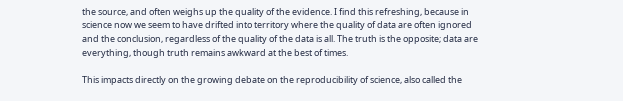the source, and often weighs up the quality of the evidence. I find this refreshing, because in science now we seem to have drifted into territory where the quality of data are often ignored and the conclusion, regardless of the quality of the data is all. The truth is the opposite; data are everything, though truth remains awkward at the best of times.

This impacts directly on the growing debate on the reproducibility of science, also called the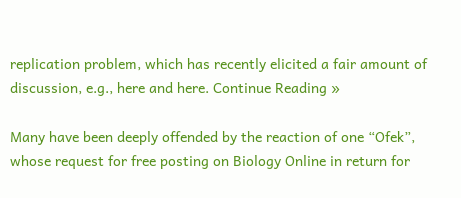replication problem, which has recently elicited a fair amount of discussion, e.g., here and here. Continue Reading »

Many have been deeply offended by the reaction of one “Ofek”, whose request for free posting on Biology Online in return for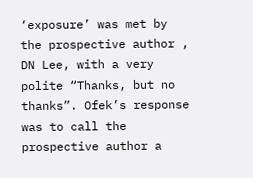‘exposure’ was met by the prospective author , DN Lee, with a very polite “Thanks, but no thanks”. Ofek’s response was to call the prospective author a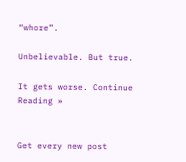“whore”.

Unbelievable. But true.

It gets worse. Continue Reading »


Get every new post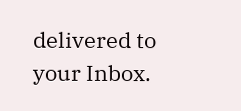delivered to your Inbox.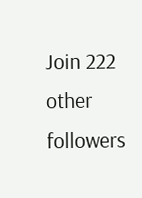Join 222 other followers